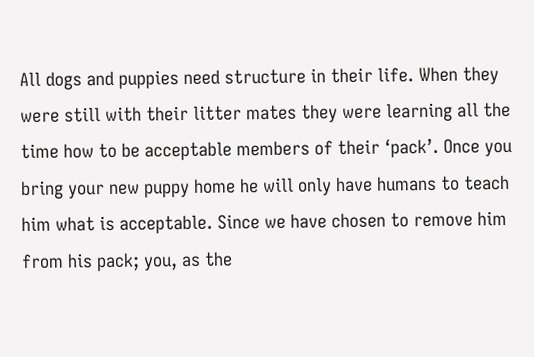All dogs and puppies need structure in their life. When they were still with their litter mates they were learning all the time how to be acceptable members of their ‘pack’. Once you bring your new puppy home he will only have humans to teach him what is acceptable. Since we have chosen to remove him from his pack; you, as the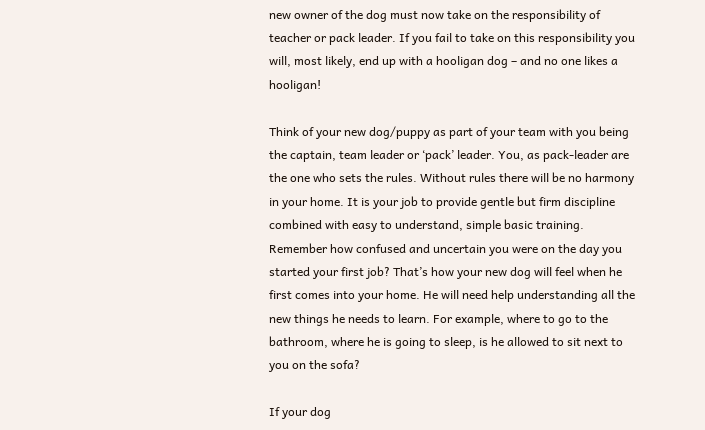new owner of the dog must now take on the responsibility of teacher or pack leader. If you fail to take on this responsibility you will, most likely, end up with a hooligan dog – and no one likes a hooligan!

Think of your new dog/puppy as part of your team with you being the captain, team leader or ‘pack’ leader. You, as pack-leader are the one who sets the rules. Without rules there will be no harmony in your home. It is your job to provide gentle but firm discipline combined with easy to understand, simple basic training. Remember how confused and uncertain you were on the day you started your first job? That’s how your new dog will feel when he first comes into your home. He will need help understanding all the new things he needs to learn. For example, where to go to the bathroom, where he is going to sleep, is he allowed to sit next to you on the sofa?

If your dog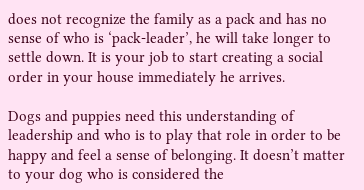does not recognize the family as a pack and has no sense of who is ‘pack-leader’, he will take longer to settle down. It is your job to start creating a social order in your house immediately he arrives.

Dogs and puppies need this understanding of leadership and who is to play that role in order to be happy and feel a sense of belonging. It doesn’t matter to your dog who is considered the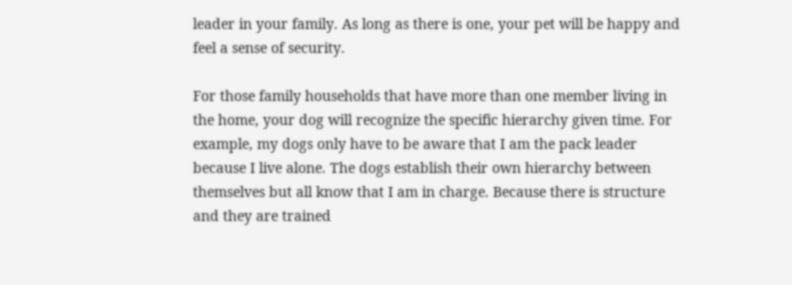leader in your family. As long as there is one, your pet will be happy and feel a sense of security.

For those family households that have more than one member living in the home, your dog will recognize the specific hierarchy given time. For example, my dogs only have to be aware that I am the pack leader because I live alone. The dogs establish their own hierarchy between themselves but all know that I am in charge. Because there is structure and they are trained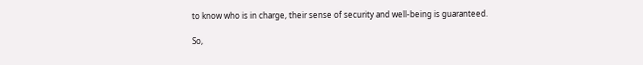to know who is in charge, their sense of security and well-being is guaranteed.

So,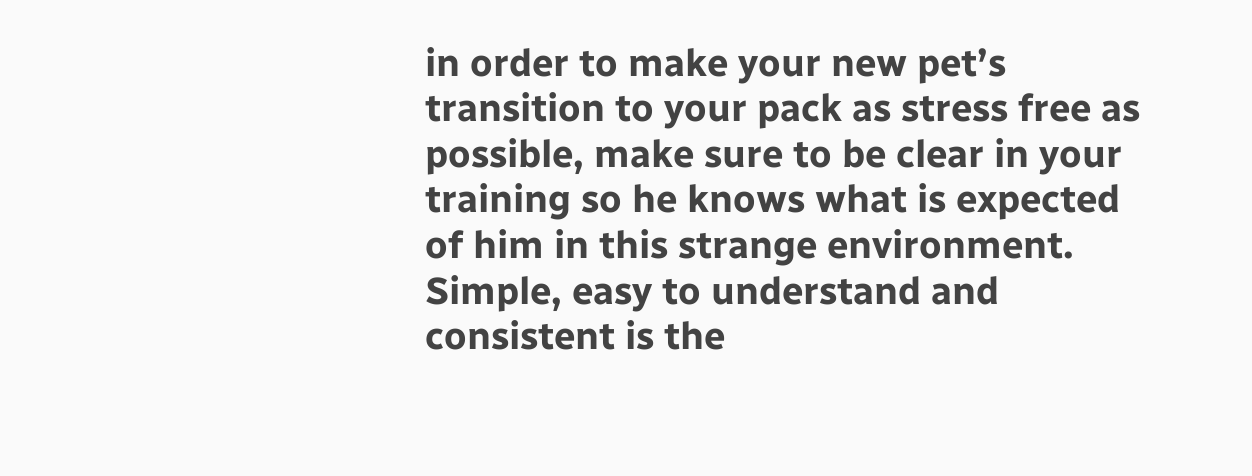in order to make your new pet’s transition to your pack as stress free as possible, make sure to be clear in your training so he knows what is expected of him in this strange environment. Simple, easy to understand and consistent is the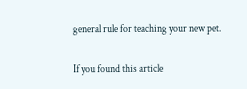general rule for teaching your new pet.

If you found this article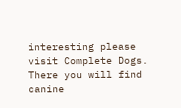interesting please visit Complete Dogs. There you will find canine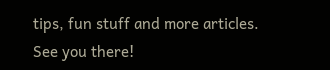tips, fun stuff and more articles. See you there!